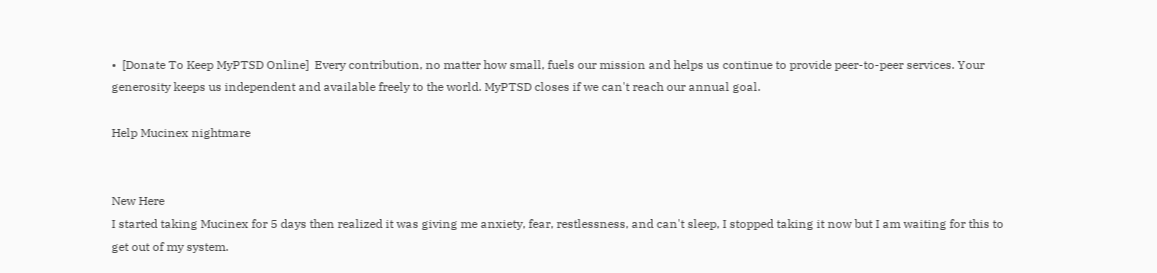•  [Donate To Keep MyPTSD Online]  Every contribution, no matter how small, fuels our mission and helps us continue to provide peer-to-peer services. Your generosity keeps us independent and available freely to the world. MyPTSD closes if we can't reach our annual goal.

Help Mucinex nightmare


New Here
I started taking Mucinex for 5 days then realized it was giving me anxiety, fear, restlessness, and can't sleep, I stopped taking it now but I am waiting for this to get out of my system.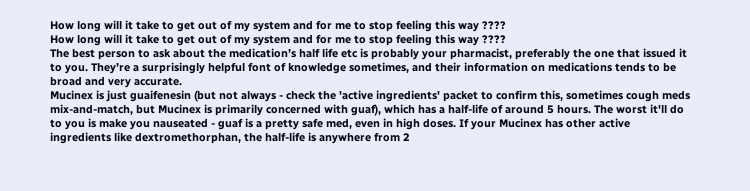How long will it take to get out of my system and for me to stop feeling this way ????
How long will it take to get out of my system and for me to stop feeling this way ????
The best person to ask about the medication’s half life etc is probably your pharmacist, preferably the one that issued it to you. They’re a surprisingly helpful font of knowledge sometimes, and their information on medications tends to be broad and very accurate.
Mucinex is just guaifenesin (but not always - check the 'active ingredients' packet to confirm this, sometimes cough meds mix-and-match, but Mucinex is primarily concerned with guaf), which has a half-life of around 5 hours. The worst it'll do to you is make you nauseated - guaf is a pretty safe med, even in high doses. If your Mucinex has other active ingredients like dextromethorphan, the half-life is anywhere from 2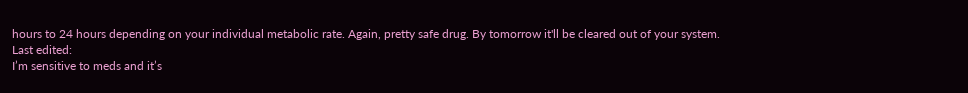hours to 24 hours depending on your individual metabolic rate. Again, pretty safe drug. By tomorrow it'll be cleared out of your system.
Last edited:
I’m sensitive to meds and it’s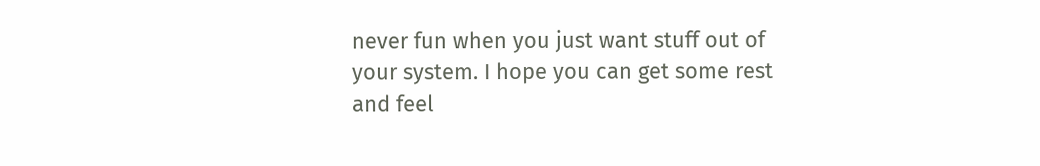never fun when you just want stuff out of your system. I hope you can get some rest and feel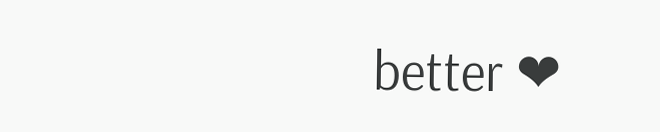better ❤